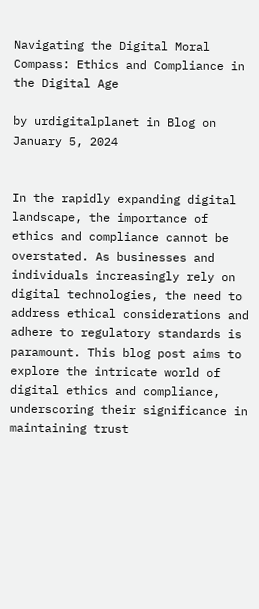Navigating the Digital Moral Compass: Ethics and Compliance in the Digital Age

by urdigitalplanet in Blog on January 5, 2024


In the rapidly expanding digital landscape, the importance of ethics and compliance cannot be overstated. As businesses and individuals increasingly rely on digital technologies, the need to address ethical considerations and adhere to regulatory standards is paramount. This blog post aims to explore the intricate world of digital ethics and compliance, underscoring their significance in maintaining trust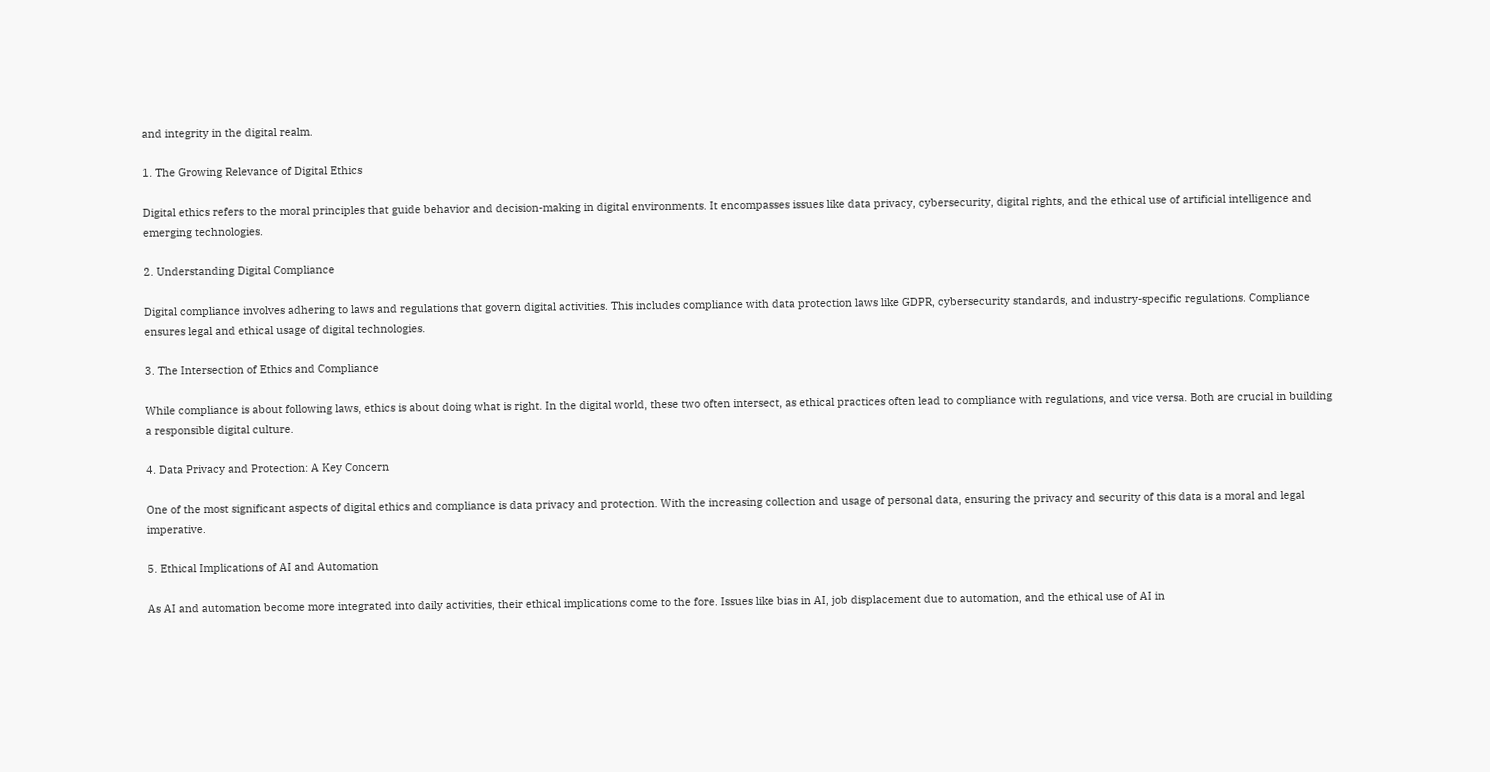and integrity in the digital realm.

1. The Growing Relevance of Digital Ethics

Digital ethics refers to the moral principles that guide behavior and decision-making in digital environments. It encompasses issues like data privacy, cybersecurity, digital rights, and the ethical use of artificial intelligence and emerging technologies.

2. Understanding Digital Compliance

Digital compliance involves adhering to laws and regulations that govern digital activities. This includes compliance with data protection laws like GDPR, cybersecurity standards, and industry-specific regulations. Compliance ensures legal and ethical usage of digital technologies.

3. The Intersection of Ethics and Compliance

While compliance is about following laws, ethics is about doing what is right. In the digital world, these two often intersect, as ethical practices often lead to compliance with regulations, and vice versa. Both are crucial in building a responsible digital culture.

4. Data Privacy and Protection: A Key Concern

One of the most significant aspects of digital ethics and compliance is data privacy and protection. With the increasing collection and usage of personal data, ensuring the privacy and security of this data is a moral and legal imperative.

5. Ethical Implications of AI and Automation

As AI and automation become more integrated into daily activities, their ethical implications come to the fore. Issues like bias in AI, job displacement due to automation, and the ethical use of AI in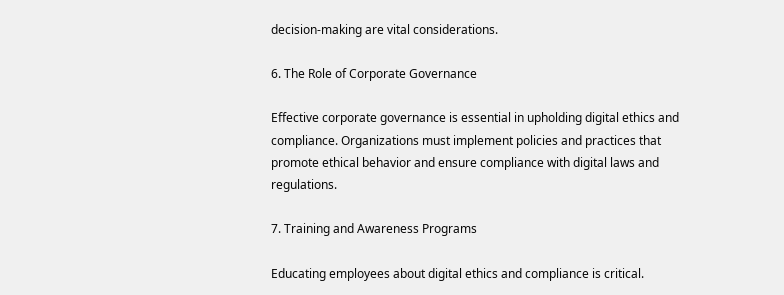decision-making are vital considerations.

6. The Role of Corporate Governance

Effective corporate governance is essential in upholding digital ethics and compliance. Organizations must implement policies and practices that promote ethical behavior and ensure compliance with digital laws and regulations.

7. Training and Awareness Programs

Educating employees about digital ethics and compliance is critical.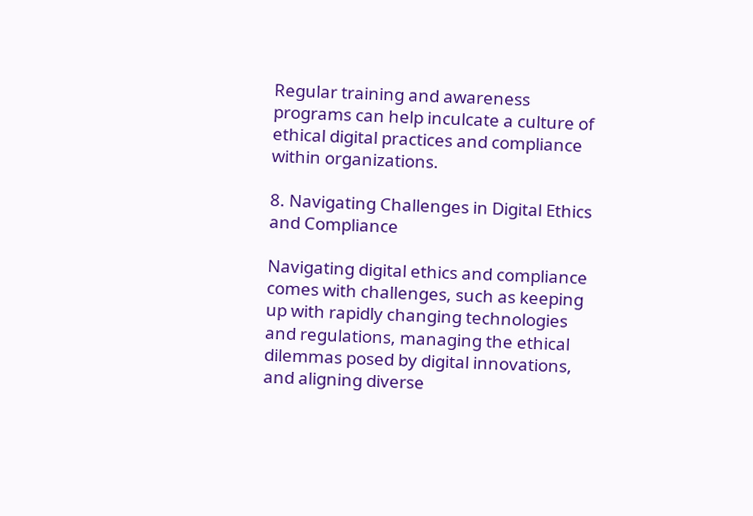Regular training and awareness programs can help inculcate a culture of ethical digital practices and compliance within organizations.

8. Navigating Challenges in Digital Ethics and Compliance

Navigating digital ethics and compliance comes with challenges, such as keeping up with rapidly changing technologies and regulations, managing the ethical dilemmas posed by digital innovations, and aligning diverse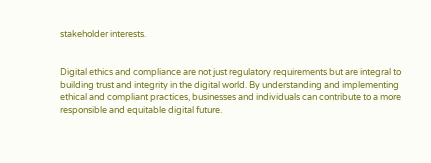stakeholder interests.


Digital ethics and compliance are not just regulatory requirements but are integral to building trust and integrity in the digital world. By understanding and implementing ethical and compliant practices, businesses and individuals can contribute to a more responsible and equitable digital future.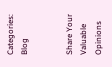Categories: Blog


Share Your Valuable Opinions